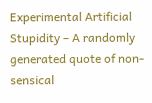Experimental Artificial Stupidity – A randomly generated quote of non-sensical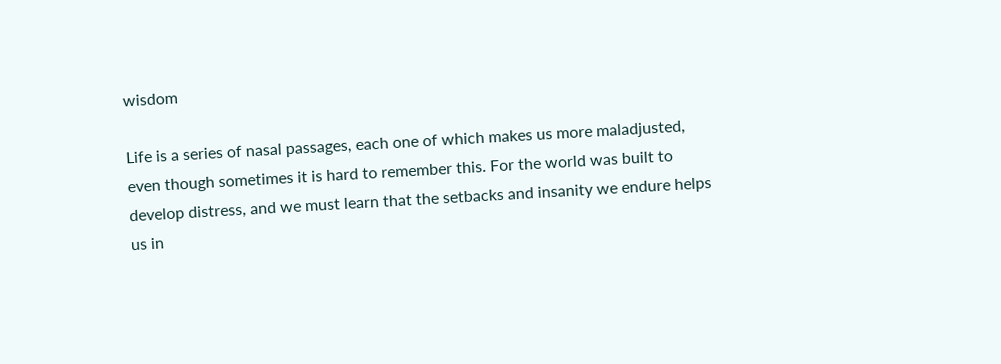wisdom

Life is a series of nasal passages, each one of which makes us more maladjusted, even though sometimes it is hard to remember this. For the world was built to develop distress, and we must learn that the setbacks and insanity we endure helps us in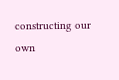constructing our own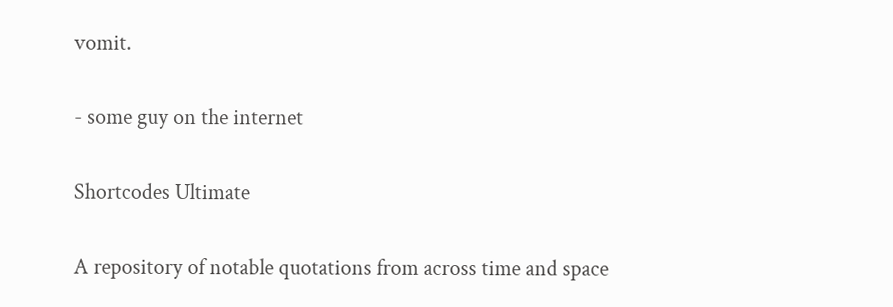vomit.

- some guy on the internet

Shortcodes Ultimate

A repository of notable quotations from across time and space